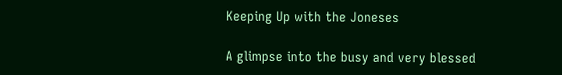Keeping Up with the Joneses

A glimpse into the busy and very blessed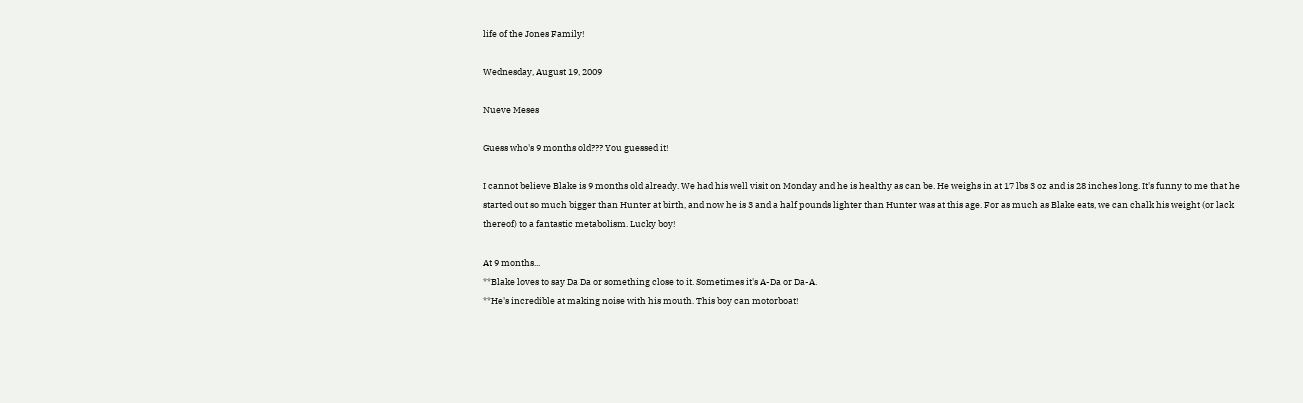life of the Jones Family!

Wednesday, August 19, 2009

Nueve Meses

Guess who's 9 months old??? You guessed it!

I cannot believe Blake is 9 months old already. We had his well visit on Monday and he is healthy as can be. He weighs in at 17 lbs 3 oz and is 28 inches long. It's funny to me that he started out so much bigger than Hunter at birth, and now he is 3 and a half pounds lighter than Hunter was at this age. For as much as Blake eats, we can chalk his weight (or lack thereof) to a fantastic metabolism. Lucky boy!

At 9 months...
**Blake loves to say Da Da or something close to it. Sometimes it's A-Da or Da-A.
**He's incredible at making noise with his mouth. This boy can motorboat!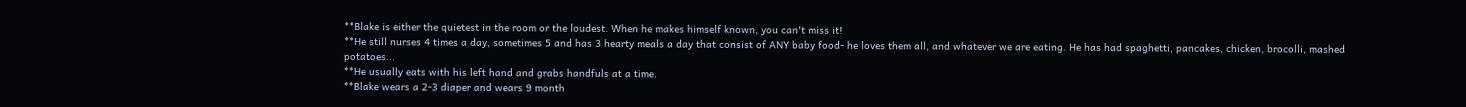**Blake is either the quietest in the room or the loudest. When he makes himself known, you can't miss it!
**He still nurses 4 times a day, sometimes 5 and has 3 hearty meals a day that consist of ANY baby food- he loves them all, and whatever we are eating. He has had spaghetti, pancakes, chicken, brocolli, mashed potatoes...
**He usually eats with his left hand and grabs handfuls at a time.
**Blake wears a 2-3 diaper and wears 9 month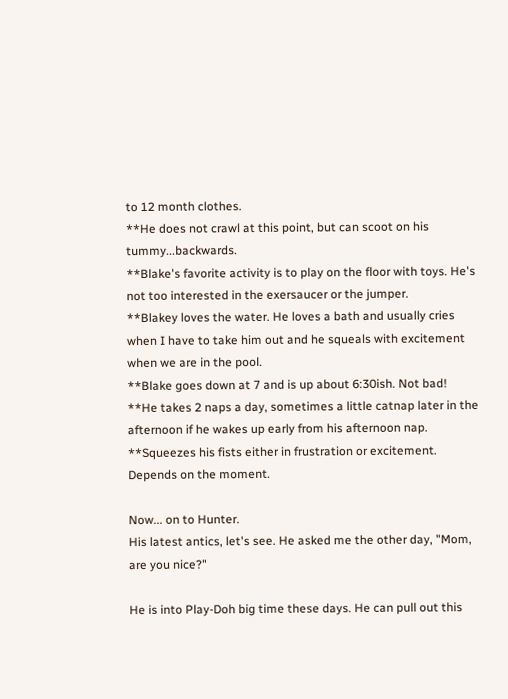to 12 month clothes.
**He does not crawl at this point, but can scoot on his tummy...backwards.
**Blake's favorite activity is to play on the floor with toys. He's not too interested in the exersaucer or the jumper.
**Blakey loves the water. He loves a bath and usually cries when I have to take him out and he squeals with excitement when we are in the pool.
**Blake goes down at 7 and is up about 6:30ish. Not bad!
**He takes 2 naps a day, sometimes a little catnap later in the afternoon if he wakes up early from his afternoon nap.
**Squeezes his fists either in frustration or excitement. Depends on the moment.

Now... on to Hunter.
His latest antics, let's see. He asked me the other day, "Mom, are you nice?"

He is into Play-Doh big time these days. He can pull out this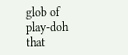glob of play-doh that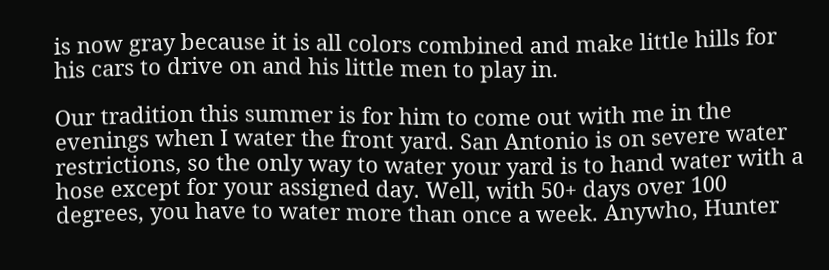is now gray because it is all colors combined and make little hills for his cars to drive on and his little men to play in.

Our tradition this summer is for him to come out with me in the evenings when I water the front yard. San Antonio is on severe water restrictions, so the only way to water your yard is to hand water with a hose except for your assigned day. Well, with 50+ days over 100 degrees, you have to water more than once a week. Anywho, Hunter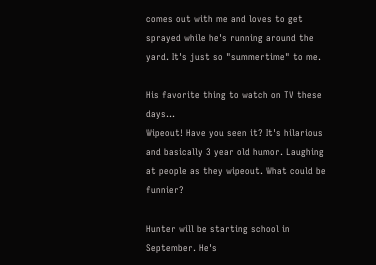comes out with me and loves to get sprayed while he's running around the yard. It's just so "summertime" to me.

His favorite thing to watch on TV these days...
Wipeout! Have you seen it? It's hilarious and basically 3 year old humor. Laughing at people as they wipeout. What could be funnier?

Hunter will be starting school in September. He's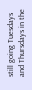still going Tuesdays and Thursdays in the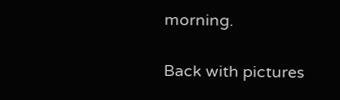morning.

Back with pictures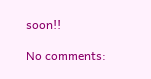soon!!

No comments: